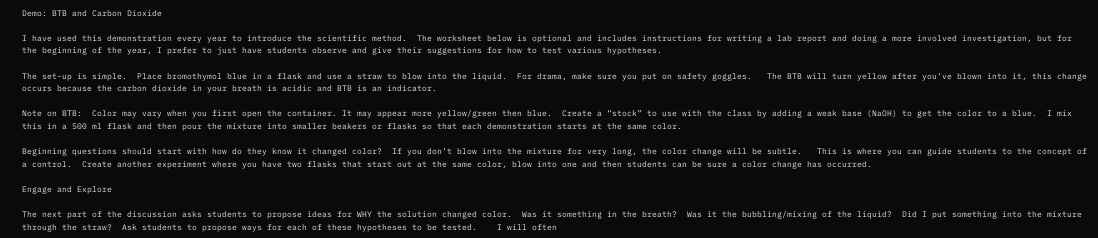Demo: BTB and Carbon Dioxide

I have used this demonstration every year to introduce the scientific method.  The worksheet below is optional and includes instructions for writing a lab report and doing a more involved investigation, but for the beginning of the year, I prefer to just have students observe and give their suggestions for how to test various hypotheses.

The set-up is simple.  Place bromothymol blue in a flask and use a straw to blow into the liquid.  For drama, make sure you put on safety goggles.   The BTB will turn yellow after you’ve blown into it, this change occurs because the carbon dioxide in your breath is acidic and BTB is an indicator.

Note on BTB:  Color may vary when you first open the container. It may appear more yellow/green then blue.  Create a “stock” to use with the class by adding a weak base (NaOH) to get the color to a blue.  I mix this in a 500 ml flask and then pour the mixture into smaller beakers or flasks so that each demonstration starts at the same color.

Beginning questions should start with how do they know it changed color?  If you don’t blow into the mixture for very long, the color change will be subtle.   This is where you can guide students to the concept of a control.  Create another experiment where you have two flasks that start out at the same color, blow into one and then students can be sure a color change has occurred.

Engage and Explore

The next part of the discussion asks students to propose ideas for WHY the solution changed color.  Was it something in the breath?  Was it the bubbling/mixing of the liquid?  Did I put something into the mixture through the straw?  Ask students to propose ways for each of these hypotheses to be tested.    I will often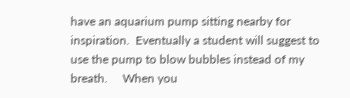have an aquarium pump sitting nearby for inspiration.  Eventually a student will suggest to use the pump to blow bubbles instead of my breath.     When you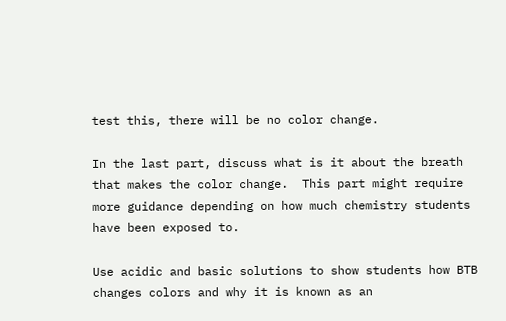test this, there will be no color change.

In the last part, discuss what is it about the breath that makes the color change.  This part might require more guidance depending on how much chemistry students have been exposed to.

Use acidic and basic solutions to show students how BTB changes colors and why it is known as an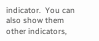indicator.  You can also show them other indicators,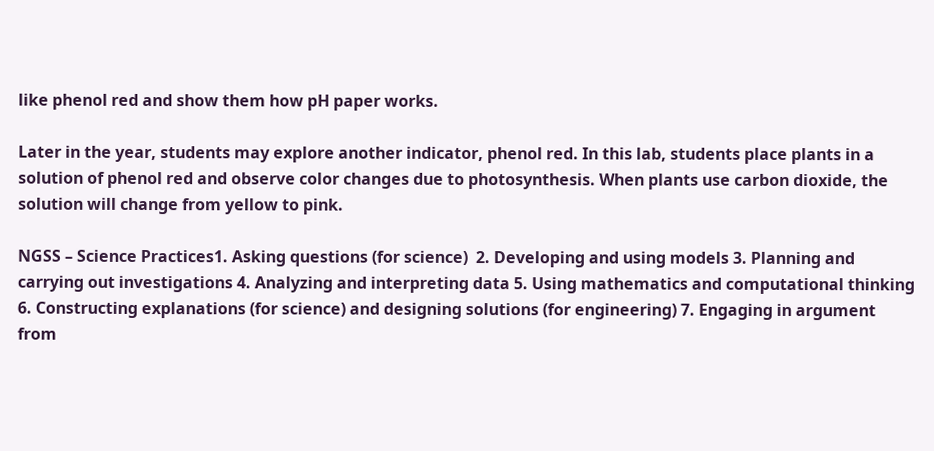like phenol red and show them how pH paper works.

Later in the year, students may explore another indicator, phenol red. In this lab, students place plants in a solution of phenol red and observe color changes due to photosynthesis. When plants use carbon dioxide, the solution will change from yellow to pink.

NGSS – Science Practices1. Asking questions (for science)  2. Developing and using models 3. Planning and carrying out investigations 4. Analyzing and interpreting data 5. Using mathematics and computational thinking 6. Constructing explanations (for science) and designing solutions (for engineering) 7. Engaging in argument from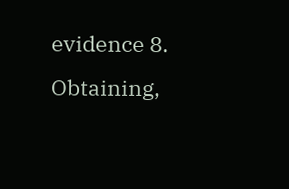evidence 8. Obtaining,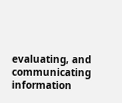evaluating, and communicating information